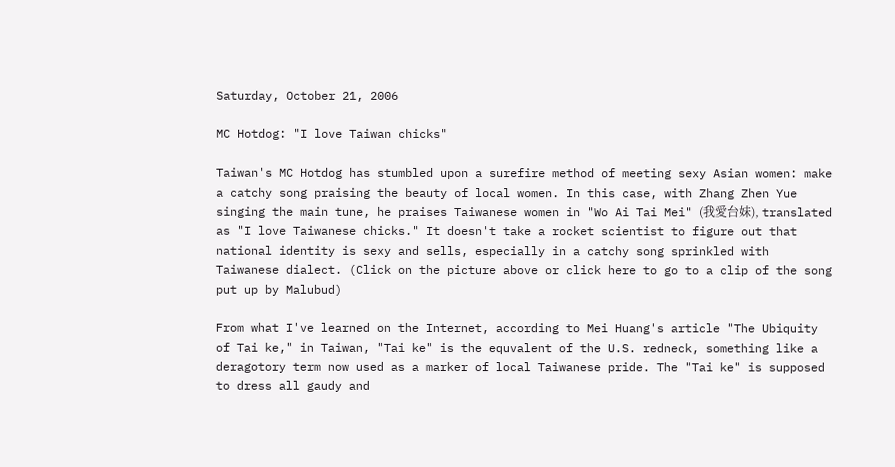Saturday, October 21, 2006

MC Hotdog: "I love Taiwan chicks"

Taiwan's MC Hotdog has stumbled upon a surefire method of meeting sexy Asian women: make a catchy song praising the beauty of local women. In this case, with Zhang Zhen Yue singing the main tune, he praises Taiwanese women in "Wo Ai Tai Mei" (我愛台妹), translated as "I love Taiwanese chicks." It doesn't take a rocket scientist to figure out that national identity is sexy and sells, especially in a catchy song sprinkled with Taiwanese dialect. (Click on the picture above or click here to go to a clip of the song put up by Malubud)

From what I've learned on the Internet, according to Mei Huang's article "The Ubiquity of Tai ke," in Taiwan, "Tai ke" is the equvalent of the U.S. redneck, something like a deragotory term now used as a marker of local Taiwanese pride. The "Tai ke" is supposed to dress all gaudy and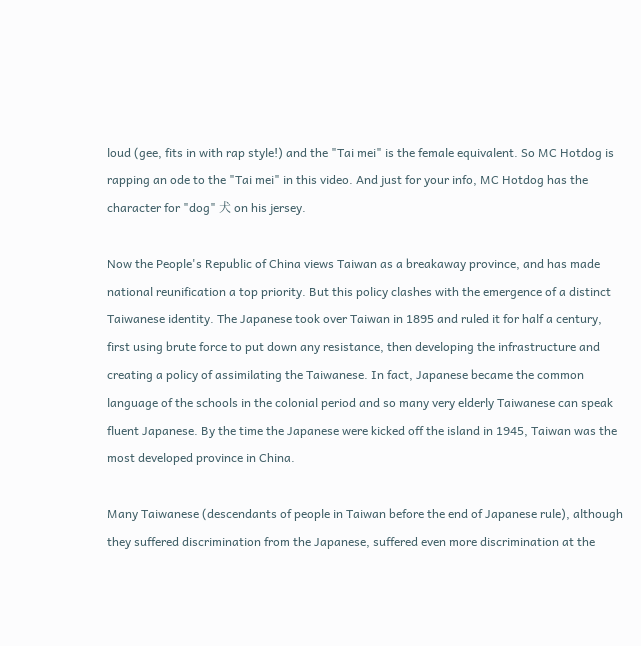loud (gee, fits in with rap style!) and the "Tai mei" is the female equivalent. So MC Hotdog is rapping an ode to the "Tai mei" in this video. And just for your info, MC Hotdog has the character for "dog" 犬 on his jersey.

Now the People's Republic of China views Taiwan as a breakaway province, and has made national reunification a top priority. But this policy clashes with the emergence of a distinct Taiwanese identity. The Japanese took over Taiwan in 1895 and ruled it for half a century, first using brute force to put down any resistance, then developing the infrastructure and creating a policy of assimilating the Taiwanese. In fact, Japanese became the common language of the schools in the colonial period and so many very elderly Taiwanese can speak fluent Japanese. By the time the Japanese were kicked off the island in 1945, Taiwan was the most developed province in China.

Many Taiwanese (descendants of people in Taiwan before the end of Japanese rule), although they suffered discrimination from the Japanese, suffered even more discrimination at the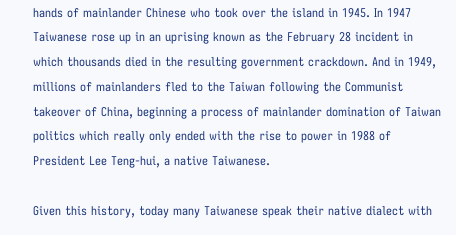hands of mainlander Chinese who took over the island in 1945. In 1947 Taiwanese rose up in an uprising known as the February 28 incident in which thousands died in the resulting government crackdown. And in 1949, millions of mainlanders fled to the Taiwan following the Communist takeover of China, beginning a process of mainlander domination of Taiwan politics which really only ended with the rise to power in 1988 of President Lee Teng-hui, a native Taiwanese.

Given this history, today many Taiwanese speak their native dialect with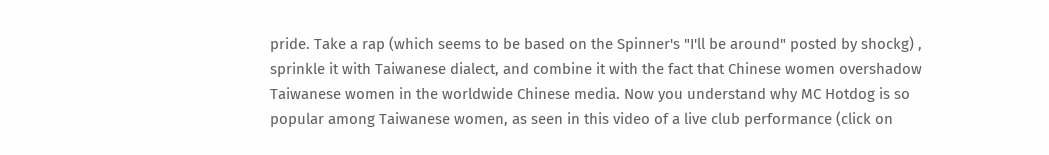pride. Take a rap (which seems to be based on the Spinner's "I'll be around" posted by shockg) , sprinkle it with Taiwanese dialect, and combine it with the fact that Chinese women overshadow Taiwanese women in the worldwide Chinese media. Now you understand why MC Hotdog is so popular among Taiwanese women, as seen in this video of a live club performance (click on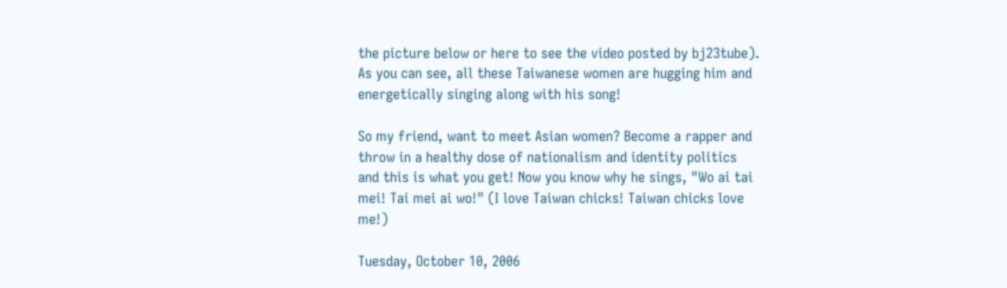the picture below or here to see the video posted by bj23tube). As you can see, all these Taiwanese women are hugging him and energetically singing along with his song!

So my friend, want to meet Asian women? Become a rapper and throw in a healthy dose of nationalism and identity politics and this is what you get! Now you know why he sings, "Wo ai tai mei! Tai mei ai wo!" (I love Taiwan chicks! Taiwan chicks love me!)

Tuesday, October 10, 2006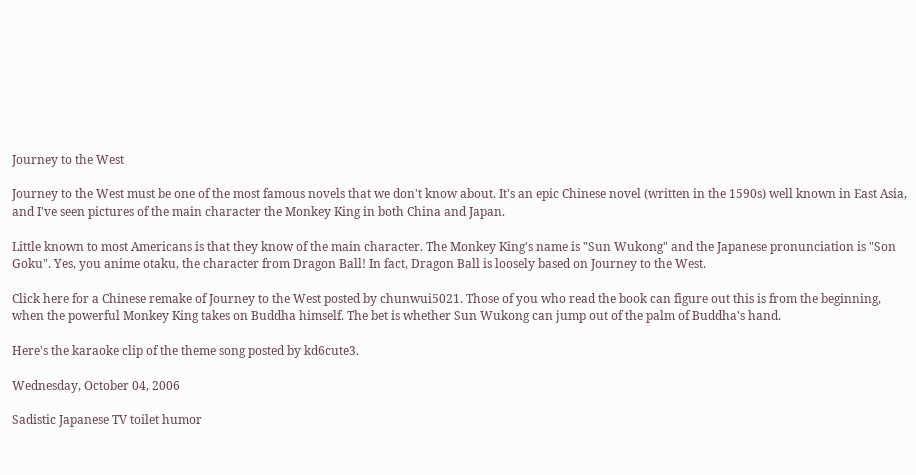Journey to the West

Journey to the West must be one of the most famous novels that we don't know about. It's an epic Chinese novel (written in the 1590s) well known in East Asia, and I've seen pictures of the main character the Monkey King in both China and Japan.

Little known to most Americans is that they know of the main character. The Monkey King's name is "Sun Wukong" and the Japanese pronunciation is "Son Goku". Yes, you anime otaku, the character from Dragon Ball! In fact, Dragon Ball is loosely based on Journey to the West.

Click here for a Chinese remake of Journey to the West posted by chunwui5021. Those of you who read the book can figure out this is from the beginning, when the powerful Monkey King takes on Buddha himself. The bet is whether Sun Wukong can jump out of the palm of Buddha's hand.

Here's the karaoke clip of the theme song posted by kd6cute3.

Wednesday, October 04, 2006

Sadistic Japanese TV toilet humor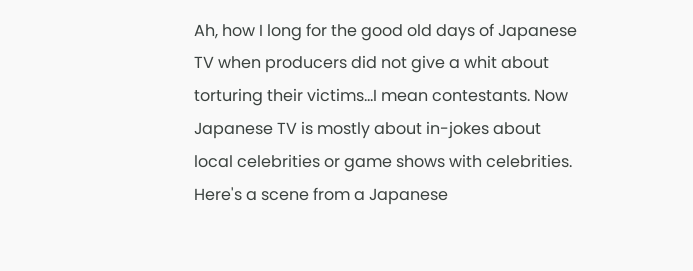Ah, how I long for the good old days of Japanese TV when producers did not give a whit about torturing their victims...I mean contestants. Now Japanese TV is mostly about in-jokes about local celebrities or game shows with celebrities. Here's a scene from a Japanese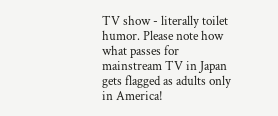TV show - literally toilet humor. Please note how what passes for mainstream TV in Japan gets flagged as adults only in America!